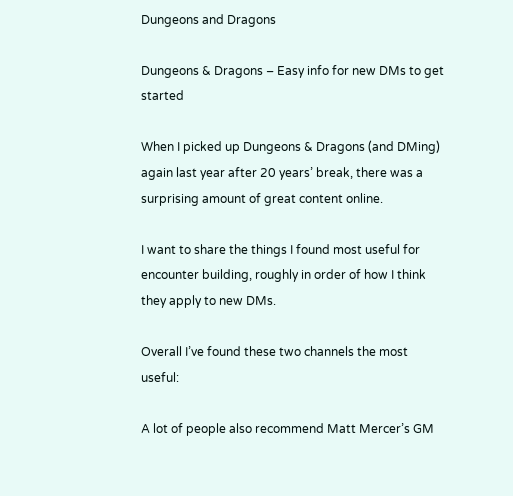Dungeons and Dragons

Dungeons & Dragons – Easy info for new DMs to get started

When I picked up Dungeons & Dragons (and DMing) again last year after 20 years’ break, there was a surprising amount of great content online.

I want to share the things I found most useful for encounter building, roughly in order of how I think they apply to new DMs.

Overall I’ve found these two channels the most useful:

A lot of people also recommend Matt Mercer’s GM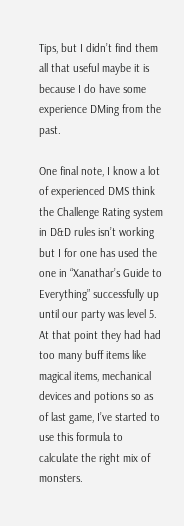Tips, but I didn’t find them all that useful maybe it is because I do have some experience DMing from the past.

One final note, I know a lot of experienced DMS think the Challenge Rating system in D&D rules isn’t working but I for one has used the one in “Xanathar’s Guide to Everything” successfully up until our party was level 5. At that point they had had too many buff items like magical items, mechanical devices and potions so as of last game, I’ve started to use this formula to calculate the right mix of monsters.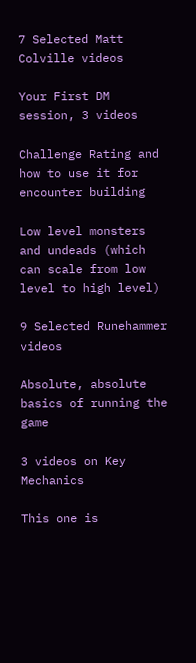7 Selected Matt Colville videos

Your First DM session, 3 videos

Challenge Rating and how to use it for encounter building

Low level monsters and undeads (which can scale from low level to high level)

9 Selected Runehammer videos

Absolute, absolute basics of running the game

3 videos on Key Mechanics

This one is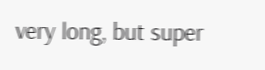very long, but super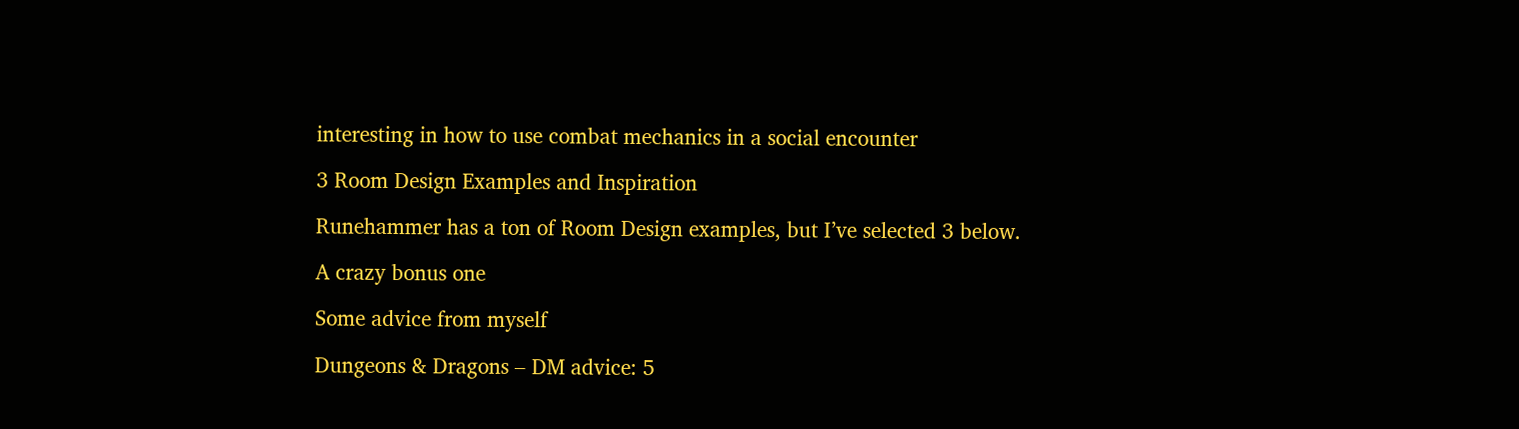interesting in how to use combat mechanics in a social encounter

3 Room Design Examples and Inspiration

Runehammer has a ton of Room Design examples, but I’ve selected 3 below.

A crazy bonus one

Some advice from myself

Dungeons & Dragons – DM advice: 5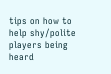tips on how to help shy/polite players being heard